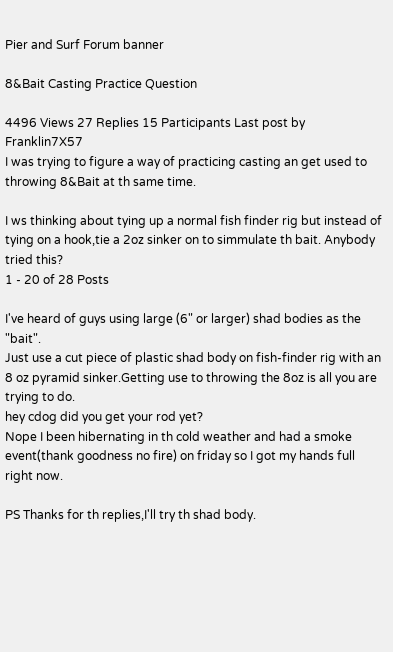Pier and Surf Forum banner

8&Bait Casting Practice Question

4496 Views 27 Replies 15 Participants Last post by  Franklin7X57
I was trying to figure a way of practicing casting an get used to throwing 8&Bait at th same time.

I ws thinking about tying up a normal fish finder rig but instead of tying on a hook,tie a 2oz sinker on to simmulate th bait. Anybody tried this?
1 - 20 of 28 Posts

I've heard of guys using large (6" or larger) shad bodies as the "bait".
Just use a cut piece of plastic shad body on fish-finder rig with an 8 oz pyramid sinker.Getting use to throwing the 8oz is all you are trying to do.
hey cdog did you get your rod yet?
Nope I been hibernating in th cold weather and had a smoke event(thank goodness no fire) on friday so I got my hands full right now.

PS Thanks for th replies,I'll try th shad body.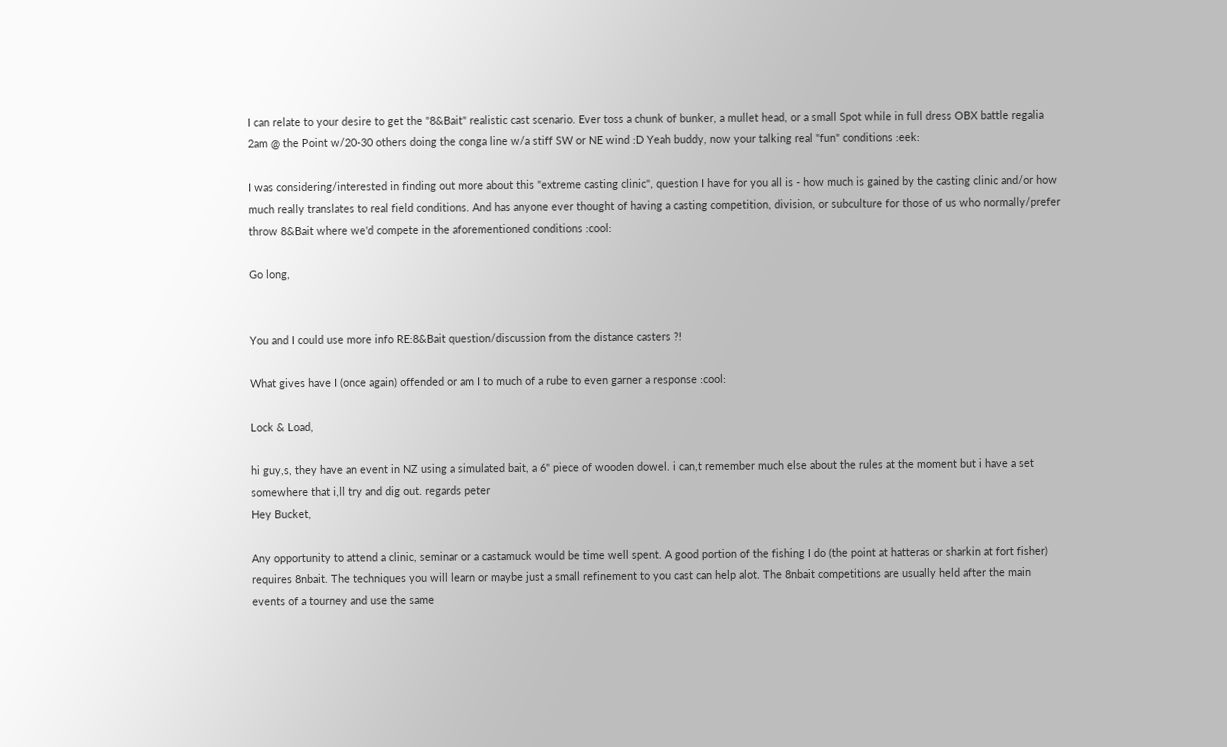I can relate to your desire to get the "8&Bait" realistic cast scenario. Ever toss a chunk of bunker, a mullet head, or a small Spot while in full dress OBX battle regalia 2am @ the Point w/20-30 others doing the conga line w/a stiff SW or NE wind :D Yeah buddy, now your talking real "fun" conditions :eek:

I was considering/interested in finding out more about this "extreme casting clinic", question I have for you all is - how much is gained by the casting clinic and/or how much really translates to real field conditions. And has anyone ever thought of having a casting competition, division, or subculture for those of us who normally/prefer throw 8&Bait where we'd compete in the aforementioned conditions :cool:

Go long,


You and I could use more info RE:8&Bait question/discussion from the distance casters ?!

What gives have I (once again) offended or am I to much of a rube to even garner a response :cool:

Lock & Load,

hi guy,s, they have an event in NZ using a simulated bait, a 6" piece of wooden dowel. i can,t remember much else about the rules at the moment but i have a set somewhere that i,ll try and dig out. regards peter
Hey Bucket,

Any opportunity to attend a clinic, seminar or a castamuck would be time well spent. A good portion of the fishing I do (the point at hatteras or sharkin at fort fisher) requires 8nbait. The techniques you will learn or maybe just a small refinement to you cast can help alot. The 8nbait competitions are usually held after the main events of a tourney and use the same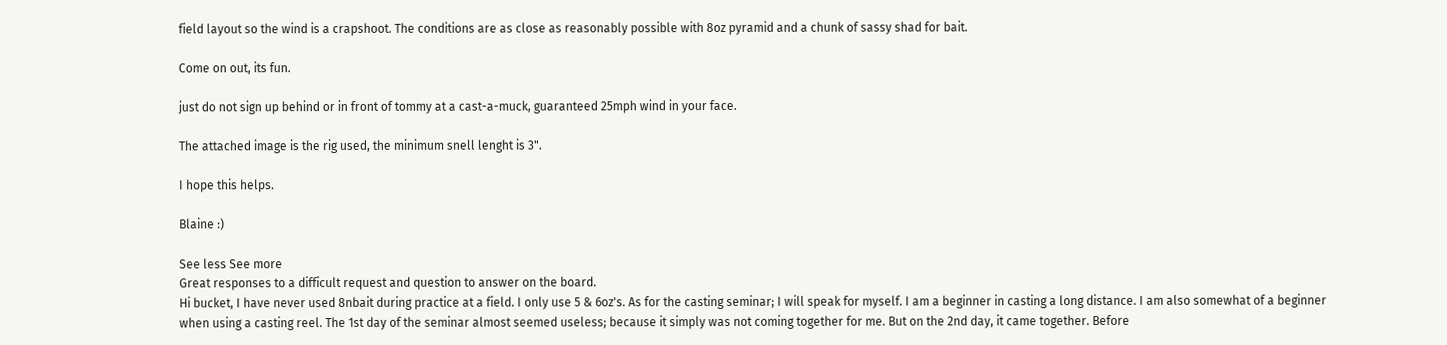field layout so the wind is a crapshoot. The conditions are as close as reasonably possible with 8oz pyramid and a chunk of sassy shad for bait.

Come on out, its fun.

just do not sign up behind or in front of tommy at a cast-a-muck, guaranteed 25mph wind in your face.

The attached image is the rig used, the minimum snell lenght is 3".

I hope this helps.

Blaine :)

See less See more
Great responses to a difficult request and question to answer on the board.
Hi bucket, I have never used 8nbait during practice at a field. I only use 5 & 6oz's. As for the casting seminar; I will speak for myself. I am a beginner in casting a long distance. I am also somewhat of a beginner when using a casting reel. The 1st day of the seminar almost seemed useless; because it simply was not coming together for me. But on the 2nd day, it came together. Before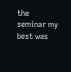the seminar my best was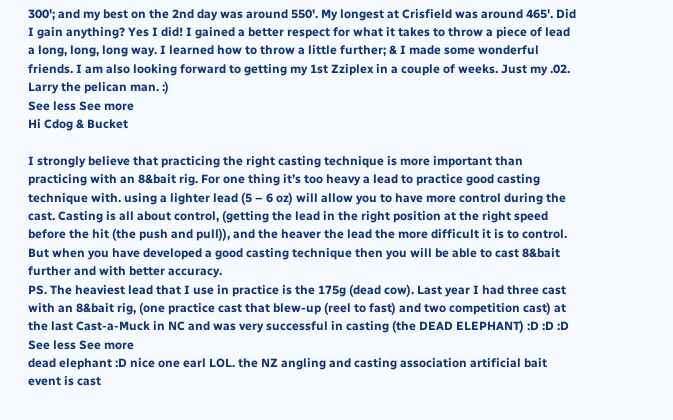300'; and my best on the 2nd day was around 550'. My longest at Crisfield was around 465'. Did I gain anything? Yes I did! I gained a better respect for what it takes to throw a piece of lead a long, long, long way. I learned how to throw a little further; & I made some wonderful friends. I am also looking forward to getting my 1st Zziplex in a couple of weeks. Just my .02. Larry the pelican man. :)
See less See more
Hi Cdog & Bucket

I strongly believe that practicing the right casting technique is more important than practicing with an 8&bait rig. For one thing it’s too heavy a lead to practice good casting technique with. using a lighter lead (5 – 6 oz) will allow you to have more control during the cast. Casting is all about control, (getting the lead in the right position at the right speed before the hit (the push and pull)), and the heaver the lead the more difficult it is to control. But when you have developed a good casting technique then you will be able to cast 8&bait further and with better accuracy.
PS. The heaviest lead that I use in practice is the 175g (dead cow). Last year I had three cast with an 8&bait rig, (one practice cast that blew-up (reel to fast) and two competition cast) at the last Cast-a-Muck in NC and was very successful in casting (the DEAD ELEPHANT) :D :D :D
See less See more
dead elephant :D nice one earl LOL. the NZ angling and casting association artificial bait event is cast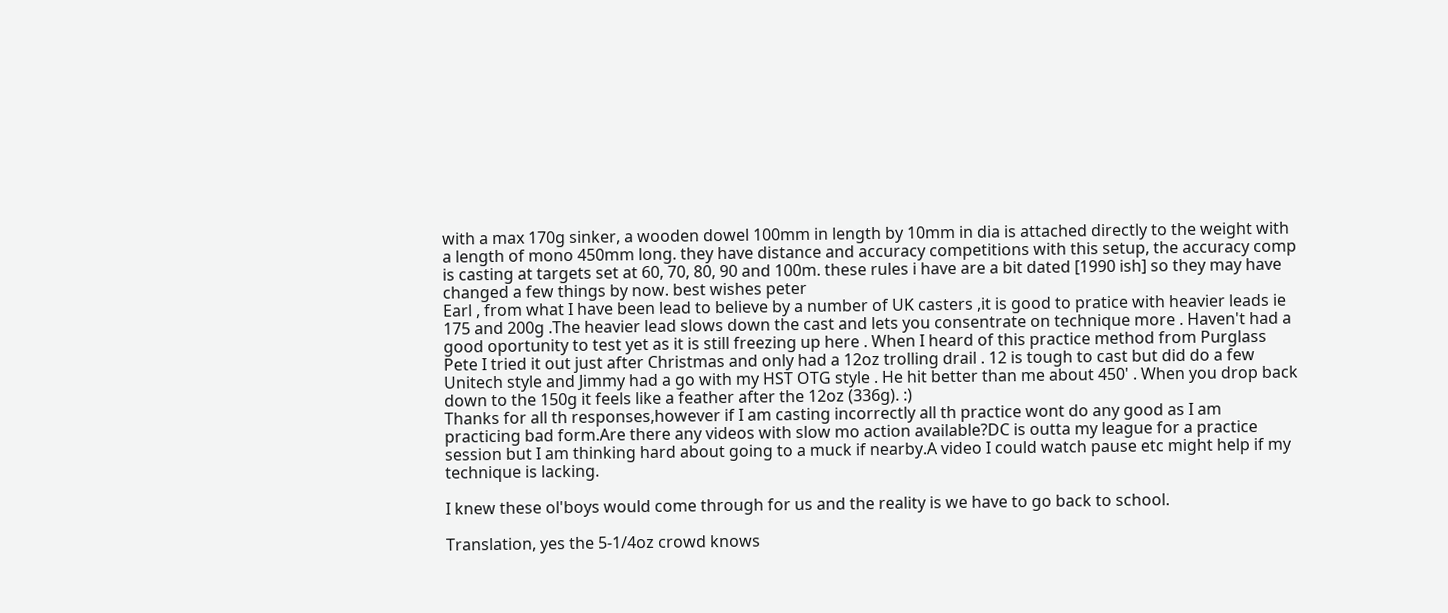with a max 170g sinker, a wooden dowel 100mm in length by 10mm in dia is attached directly to the weight with a length of mono 450mm long. they have distance and accuracy competitions with this setup, the accuracy comp is casting at targets set at 60, 70, 80, 90 and 100m. these rules i have are a bit dated [1990 ish] so they may have changed a few things by now. best wishes peter
Earl , from what I have been lead to believe by a number of UK casters ,it is good to pratice with heavier leads ie 175 and 200g .The heavier lead slows down the cast and lets you consentrate on technique more . Haven't had a good oportunity to test yet as it is still freezing up here . When I heard of this practice method from Purglass Pete I tried it out just after Christmas and only had a 12oz trolling drail . 12 is tough to cast but did do a few Unitech style and Jimmy had a go with my HST OTG style . He hit better than me about 450' . When you drop back down to the 150g it feels like a feather after the 12oz (336g). :)
Thanks for all th responses,however if I am casting incorrectly all th practice wont do any good as I am practicing bad form.Are there any videos with slow mo action available?DC is outta my league for a practice session but I am thinking hard about going to a muck if nearby.A video I could watch pause etc might help if my technique is lacking.

I knew these ol'boys would come through for us and the reality is we have to go back to school.

Translation, yes the 5-1/4oz crowd knows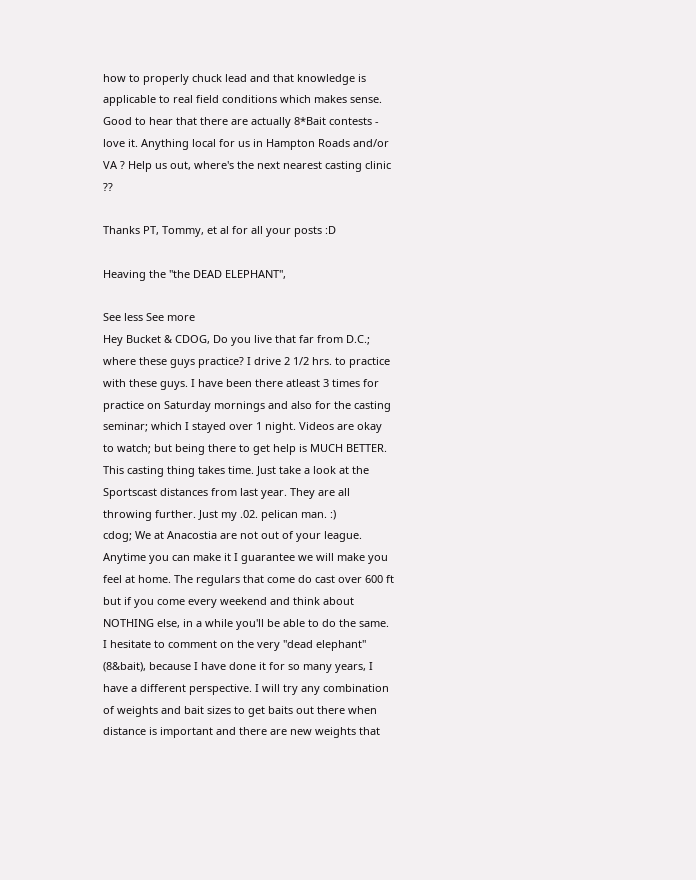how to properly chuck lead and that knowledge is applicable to real field conditions which makes sense. Good to hear that there are actually 8*Bait contests - love it. Anything local for us in Hampton Roads and/or VA ? Help us out, where's the next nearest casting clinic ??

Thanks PT, Tommy, et al for all your posts :D

Heaving the "the DEAD ELEPHANT",

See less See more
Hey Bucket & CDOG, Do you live that far from D.C.; where these guys practice? I drive 2 1/2 hrs. to practice with these guys. I have been there atleast 3 times for practice on Saturday mornings and also for the casting seminar; which I stayed over 1 night. Videos are okay to watch; but being there to get help is MUCH BETTER. This casting thing takes time. Just take a look at the Sportscast distances from last year. They are all throwing further. Just my .02. pelican man. :)
cdog; We at Anacostia are not out of your league. Anytime you can make it I guarantee we will make you feel at home. The regulars that come do cast over 600 ft but if you come every weekend and think about NOTHING else, in a while you'll be able to do the same. I hesitate to comment on the very "dead elephant" (8&bait), because I have done it for so many years, I have a different perspective. I will try any combination of weights and bait sizes to get baits out there when distance is important and there are new weights that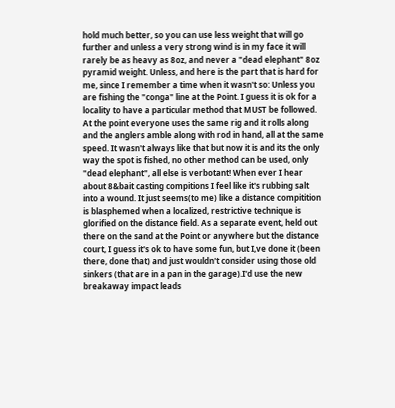hold much better, so you can use less weight that will go further and unless a very strong wind is in my face it will rarely be as heavy as 8oz, and never a "dead elephant" 8oz pyramid weight. Unless, and here is the part that is hard for me, since I remember a time when it wasn't so: Unless you are fishing the "conga" line at the Point. I guess it is ok for a locality to have a particular method that MUST be followed. At the point everyone uses the same rig and it rolls along and the anglers amble along with rod in hand, all at the same speed. It wasn't always like that but now it is and its the only way the spot is fished, no other method can be used, only "dead elephant", all else is verbotant! When ever I hear about 8&bait casting compitions I feel like it's rubbing salt into a wound. It just seems(to me) like a distance compitition is blasphemed when a localized, restrictive technique is glorified on the distance field. As a separate event, held out there on the sand at the Point or anywhere but the distance court, I guess it's ok to have some fun, but I,ve done it (been there, done that) and just wouldn't consider using those old sinkers (that are in a pan in the garage).I'd use the new breakaway impact leads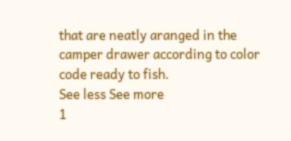that are neatly aranged in the camper drawer according to color code ready to fish.
See less See more
1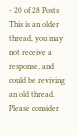- 20 of 28 Posts
This is an older thread, you may not receive a response, and could be reviving an old thread. Please consider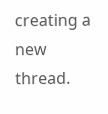creating a new thread.